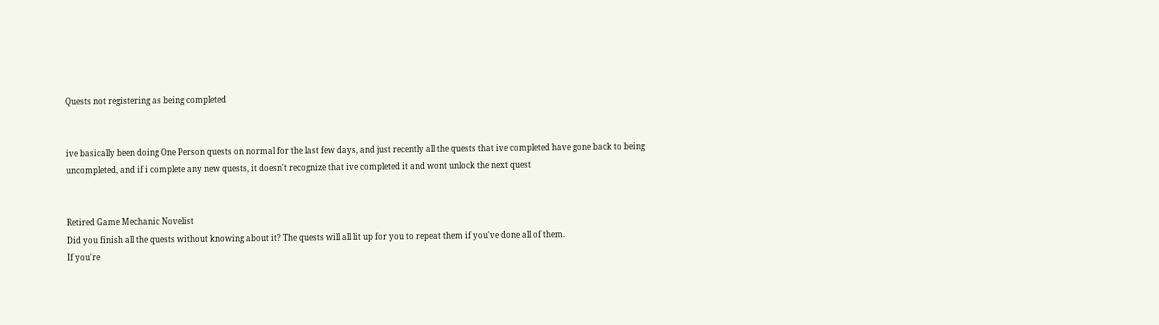Quests not registering as being completed


ive basically been doing One Person quests on normal for the last few days, and just recently all the quests that ive completed have gone back to being uncompleted, and if i complete any new quests, it doesn't recognize that ive completed it and wont unlock the next quest


Retired Game Mechanic Novelist
Did you finish all the quests without knowing about it? The quests will all lit up for you to repeat them if you've done all of them.
If you're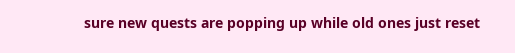sure new quests are popping up while old ones just reset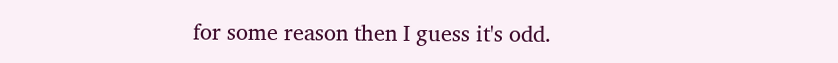for some reason then I guess it's odd.